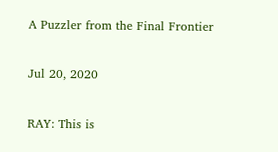A Puzzler from the Final Frontier

Jul 20, 2020

RAY: This is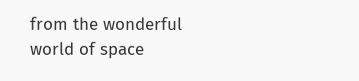from the wonderful world of space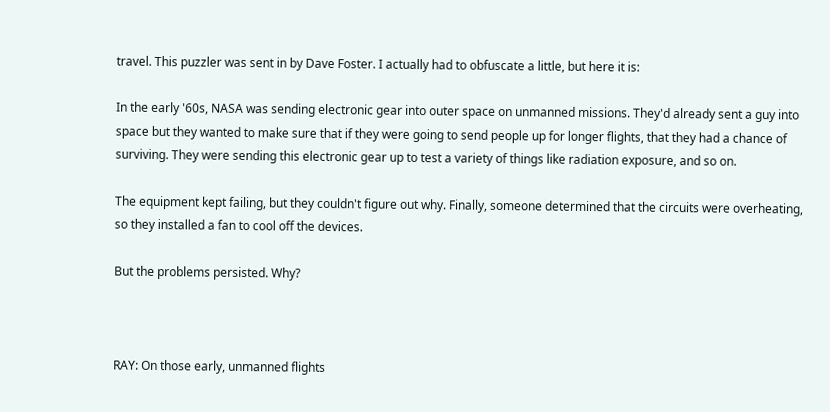travel. This puzzler was sent in by Dave Foster. I actually had to obfuscate a little, but here it is:

In the early '60s, NASA was sending electronic gear into outer space on unmanned missions. They'd already sent a guy into space but they wanted to make sure that if they were going to send people up for longer flights, that they had a chance of surviving. They were sending this electronic gear up to test a variety of things like radiation exposure, and so on.

The equipment kept failing, but they couldn't figure out why. Finally, someone determined that the circuits were overheating, so they installed a fan to cool off the devices.

But the problems persisted. Why?



RAY: On those early, unmanned flights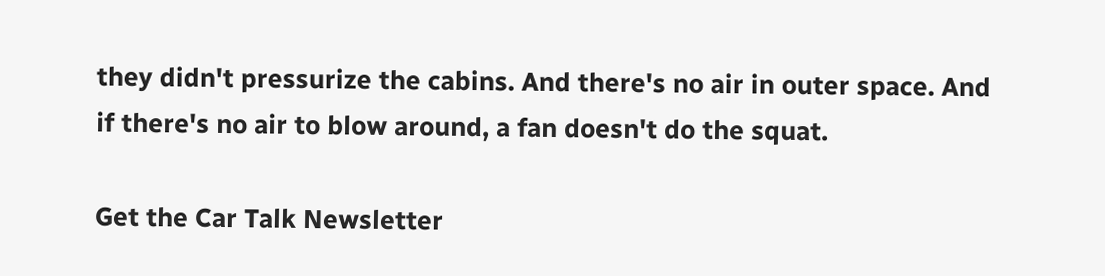they didn't pressurize the cabins. And there's no air in outer space. And if there's no air to blow around, a fan doesn't do the squat.

Get the Car Talk Newsletter